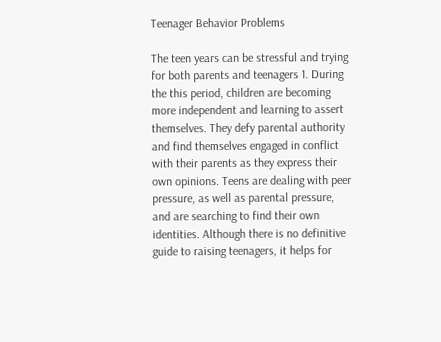Teenager Behavior Problems

The teen years can be stressful and trying for both parents and teenagers 1. During the this period, children are becoming more independent and learning to assert themselves. They defy parental authority and find themselves engaged in conflict with their parents as they express their own opinions. Teens are dealing with peer pressure, as well as parental pressure, and are searching to find their own identities. Although there is no definitive guide to raising teenagers, it helps for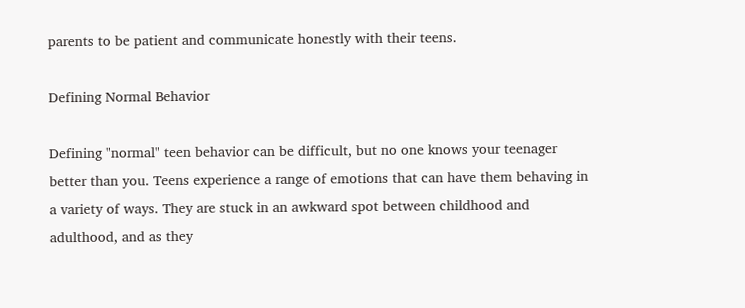parents to be patient and communicate honestly with their teens.

Defining Normal Behavior

Defining "normal" teen behavior can be difficult, but no one knows your teenager better than you. Teens experience a range of emotions that can have them behaving in a variety of ways. They are stuck in an awkward spot between childhood and adulthood, and as they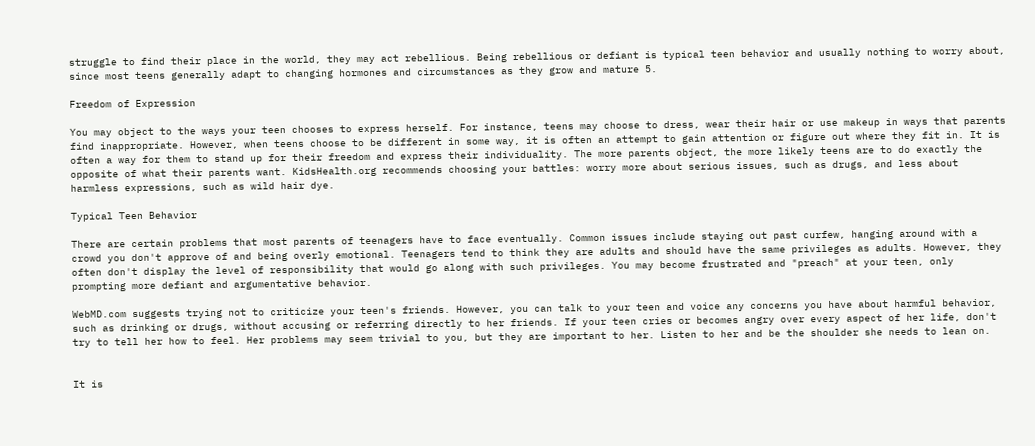struggle to find their place in the world, they may act rebellious. Being rebellious or defiant is typical teen behavior and usually nothing to worry about, since most teens generally adapt to changing hormones and circumstances as they grow and mature 5.

Freedom of Expression

You may object to the ways your teen chooses to express herself. For instance, teens may choose to dress, wear their hair or use makeup in ways that parents find inappropriate. However, when teens choose to be different in some way, it is often an attempt to gain attention or figure out where they fit in. It is often a way for them to stand up for their freedom and express their individuality. The more parents object, the more likely teens are to do exactly the opposite of what their parents want. KidsHealth.org recommends choosing your battles: worry more about serious issues, such as drugs, and less about harmless expressions, such as wild hair dye.

Typical Teen Behavior

There are certain problems that most parents of teenagers have to face eventually. Common issues include staying out past curfew, hanging around with a crowd you don't approve of and being overly emotional. Teenagers tend to think they are adults and should have the same privileges as adults. However, they often don't display the level of responsibility that would go along with such privileges. You may become frustrated and "preach" at your teen, only prompting more defiant and argumentative behavior.

WebMD.com suggests trying not to criticize your teen's friends. However, you can talk to your teen and voice any concerns you have about harmful behavior, such as drinking or drugs, without accusing or referring directly to her friends. If your teen cries or becomes angry over every aspect of her life, don't try to tell her how to feel. Her problems may seem trivial to you, but they are important to her. Listen to her and be the shoulder she needs to lean on.


It is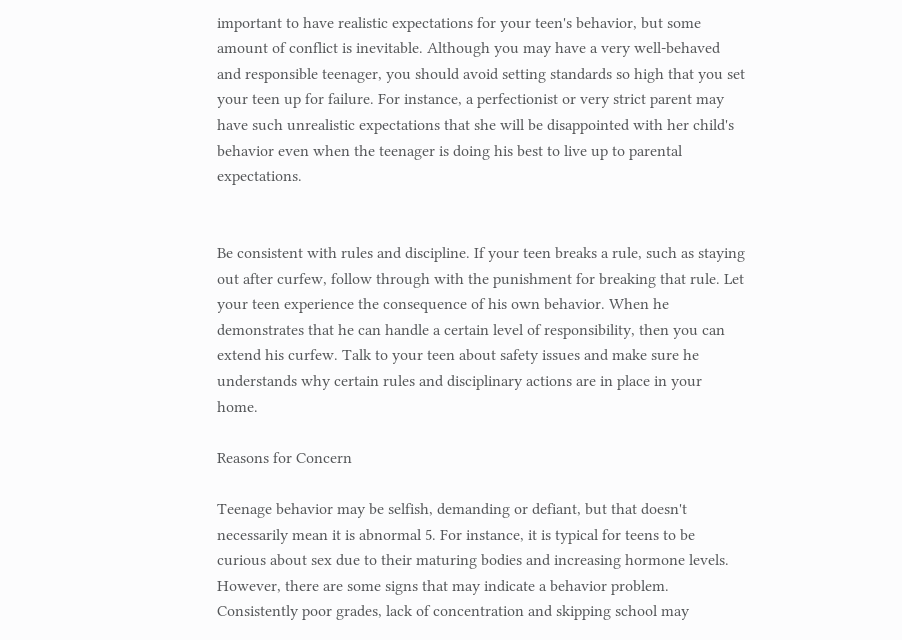important to have realistic expectations for your teen's behavior, but some amount of conflict is inevitable. Although you may have a very well-behaved and responsible teenager, you should avoid setting standards so high that you set your teen up for failure. For instance, a perfectionist or very strict parent may have such unrealistic expectations that she will be disappointed with her child's behavior even when the teenager is doing his best to live up to parental expectations.


Be consistent with rules and discipline. If your teen breaks a rule, such as staying out after curfew, follow through with the punishment for breaking that rule. Let your teen experience the consequence of his own behavior. When he demonstrates that he can handle a certain level of responsibility, then you can extend his curfew. Talk to your teen about safety issues and make sure he understands why certain rules and disciplinary actions are in place in your home.

Reasons for Concern

Teenage behavior may be selfish, demanding or defiant, but that doesn't necessarily mean it is abnormal 5. For instance, it is typical for teens to be curious about sex due to their maturing bodies and increasing hormone levels. However, there are some signs that may indicate a behavior problem. Consistently poor grades, lack of concentration and skipping school may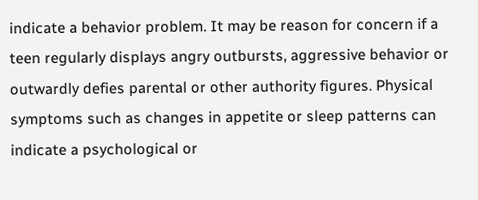indicate a behavior problem. It may be reason for concern if a teen regularly displays angry outbursts, aggressive behavior or outwardly defies parental or other authority figures. Physical symptoms such as changes in appetite or sleep patterns can indicate a psychological or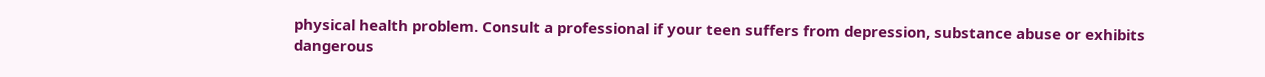physical health problem. Consult a professional if your teen suffers from depression, substance abuse or exhibits dangerous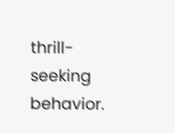thrill-seeking behavior.